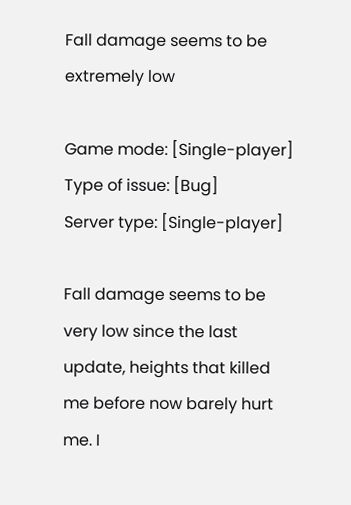Fall damage seems to be extremely low

Game mode: [Single-player]
Type of issue: [Bug]
Server type: [Single-player]

Fall damage seems to be very low since the last update, heights that killed me before now barely hurt me. I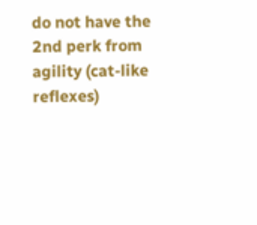do not have the 2nd perk from agility (cat-like reflexes)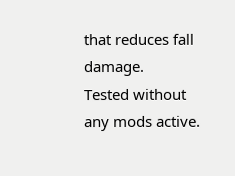that reduces fall damage.
Tested without any mods active.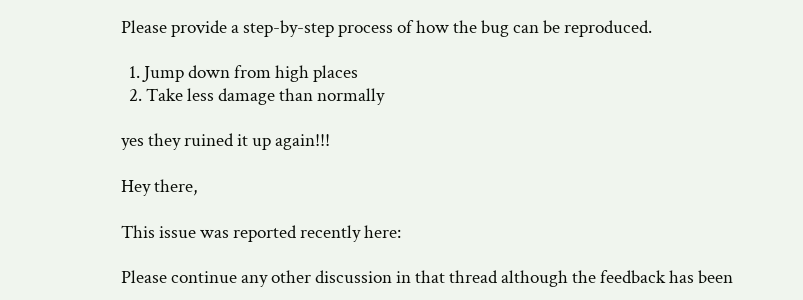Please provide a step-by-step process of how the bug can be reproduced.

  1. Jump down from high places
  2. Take less damage than normally

yes they ruined it up again!!!

Hey there,

This issue was reported recently here:

Please continue any other discussion in that thread although the feedback has been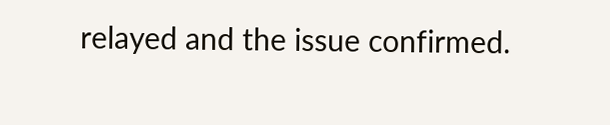relayed and the issue confirmed.